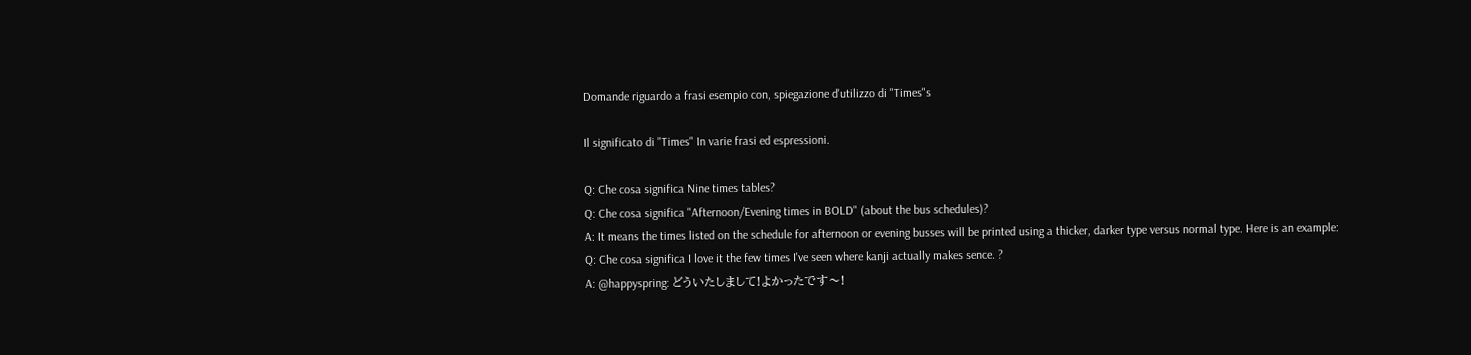Domande riguardo a frasi esempio con, spiegazione d'utilizzo di "Times"s

Il significato di "Times" In varie frasi ed espressioni.

Q: Che cosa significa Nine times tables?
Q: Che cosa significa "Afternoon/Evening times in BOLD" (about the bus schedules)?
A: It means the times listed on the schedule for afternoon or evening busses will be printed using a thicker, darker type versus normal type. Here is an example:
Q: Che cosa significa I love it the few times I've seen where kanji actually makes sence. ?
A: @happyspring: どういたしまして!よかったです〜!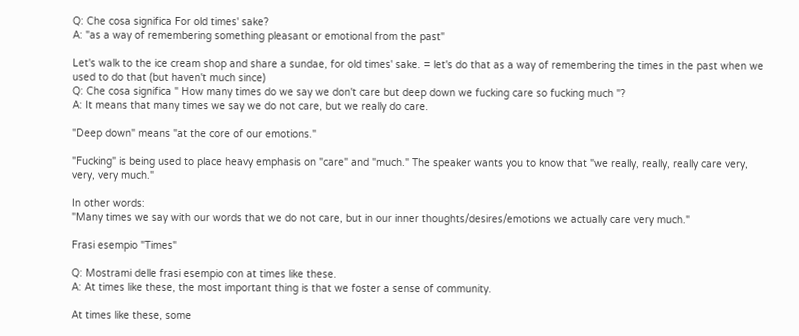Q: Che cosa significa For old times' sake?
A: "as a way of remembering something pleasant or emotional from the past"

Let's walk to the ice cream shop and share a sundae, for old times' sake. = let's do that as a way of remembering the times in the past when we used to do that (but haven't much since)
Q: Che cosa significa " How many times do we say we don't care but deep down we fucking care so fucking much "?
A: It means that many times we say we do not care, but we really do care.

"Deep down" means "at the core of our emotions."

"Fucking" is being used to place heavy emphasis on "care" and "much." The speaker wants you to know that "we really, really, really care very, very, very much."

In other words:
"Many times we say with our words that we do not care, but in our inner thoughts/desires/emotions we actually care very much."

Frasi esempio "Times"

Q: Mostrami delle frasi esempio con at times like these.
A: At times like these, the most important thing is that we foster a sense of community.

At times like these, some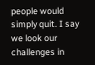people would simply quit. I say we look our challenges in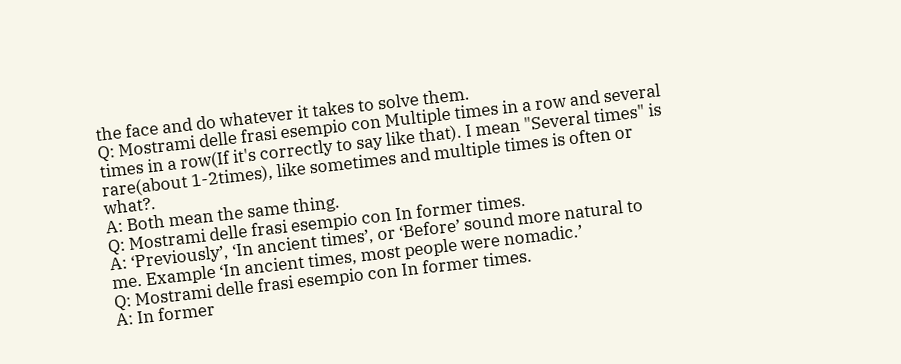the face and do whatever it takes to solve them.
Q: Mostrami delle frasi esempio con Multiple times in a row and several times in a row(If it's correctly to say like that). I mean "Several times" is rare(about 1-2times), like sometimes and multiple times is often or what?.
A: Both mean the same thing.
Q: Mostrami delle frasi esempio con In former times.
A: ‘Previously’, ‘In ancient times’, or ‘Before’ sound more natural to me. Example ‘In ancient times, most people were nomadic.’
Q: Mostrami delle frasi esempio con In former times.
A: In former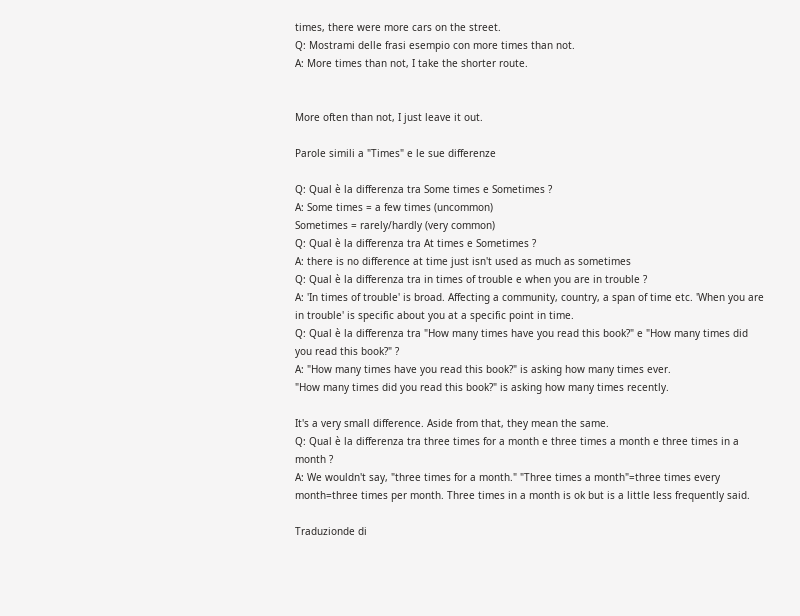times, there were more cars on the street.
Q: Mostrami delle frasi esempio con more times than not.
A: More times than not, I take the shorter route.


More often than not, I just leave it out.

Parole simili a "Times" e le sue differenze

Q: Qual è la differenza tra Some times e Sometimes ?
A: Some times = a few times (uncommon)
Sometimes = rarely/hardly (very common)
Q: Qual è la differenza tra At times e Sometimes ?
A: there is no difference at time just isn't used as much as sometimes
Q: Qual è la differenza tra in times of trouble e when you are in trouble ?
A: 'In times of trouble' is broad. Affecting a community, country, a span of time etc. 'When you are in trouble' is specific about you at a specific point in time.
Q: Qual è la differenza tra "How many times have you read this book?" e "How many times did you read this book?" ?
A: "How many times have you read this book?" is asking how many times ever.
"How many times did you read this book?" is asking how many times recently.

It's a very small difference. Aside from that, they mean the same.
Q: Qual è la differenza tra three times for a month e three times a month e three times in a month ?
A: We wouldn't say, "three times for a month." "Three times a month"=three times every month=three times per month. Three times in a month is ok but is a little less frequently said.

Traduzionde di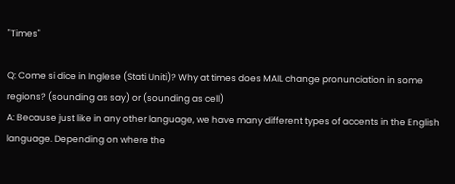"Times"

Q: Come si dice in Inglese (Stati Uniti)? Why at times does MAIL change pronunciation in some regions? (sounding as say) or (sounding as cell)
A: Because just like in any other language, we have many different types of accents in the English language. Depending on where the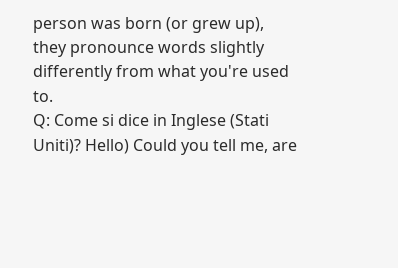person was born (or grew up), they pronounce words slightly differently from what you're used to.
Q: Come si dice in Inglese (Stati Uniti)? Hello) Could you tell me, are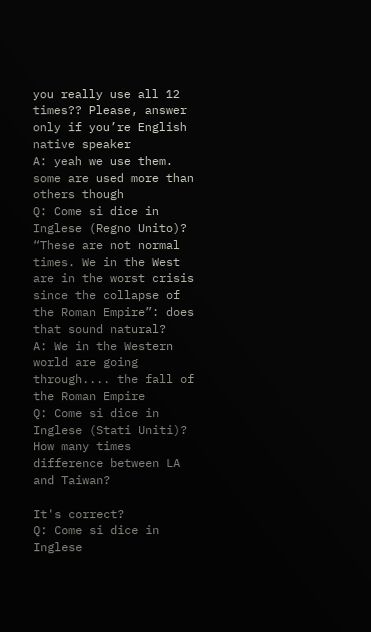you really use all 12 times?? Please, answer only if you’re English native speaker
A: yeah we use them. some are used more than others though
Q: Come si dice in Inglese (Regno Unito)? “These are not normal times. We in the West are in the worst crisis since the collapse of the Roman Empire”: does that sound natural?
A: We in the Western world are going through.... the fall of the Roman Empire
Q: Come si dice in Inglese (Stati Uniti)? How many times difference between LA and Taiwan?

It's correct?
Q: Come si dice in Inglese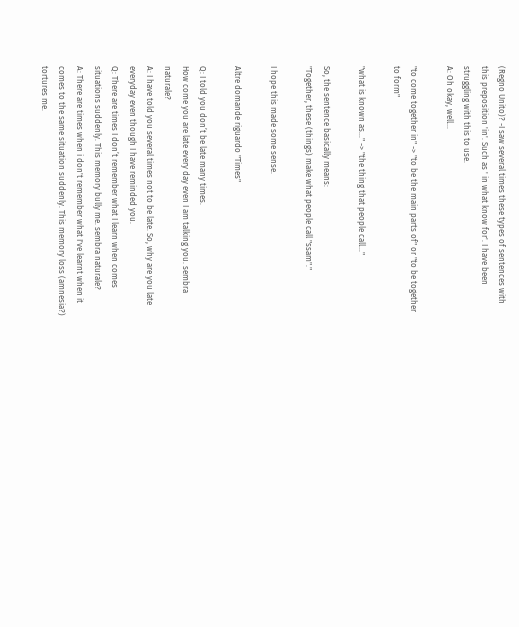(Regno Unito)? -I saw several times these types of sentences with this preposition 'in'. Such as ' in what know for'. I have been struggling with this to use.
A: Oh okay, well...

"to come together in" -> "to be the main parts of" or "to be together to form"

"what is known as…" -> "the thing that people call…"

So, the sentence basically means:
"Together, these (things) make what people call "ssam"."

I hope this made some sense.

Altre domande riguardo "Times"

Q: I told you don’t be late many times.
How come you are late every day even I am talking you. sembra naturale?
A: I have told you several times not to be late. So, why are you late everyday even though I have reminded you.
Q: There are times I don’t remember what I learn when comes situations suddenly. This memory bully me. sembra naturale?
A: There are times when i don't remember what I've learnt when it comes to the same situation suddenly. This memory loss (amnesia?) tortures me.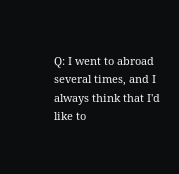Q: I went to abroad several times, and I always think that I'd like to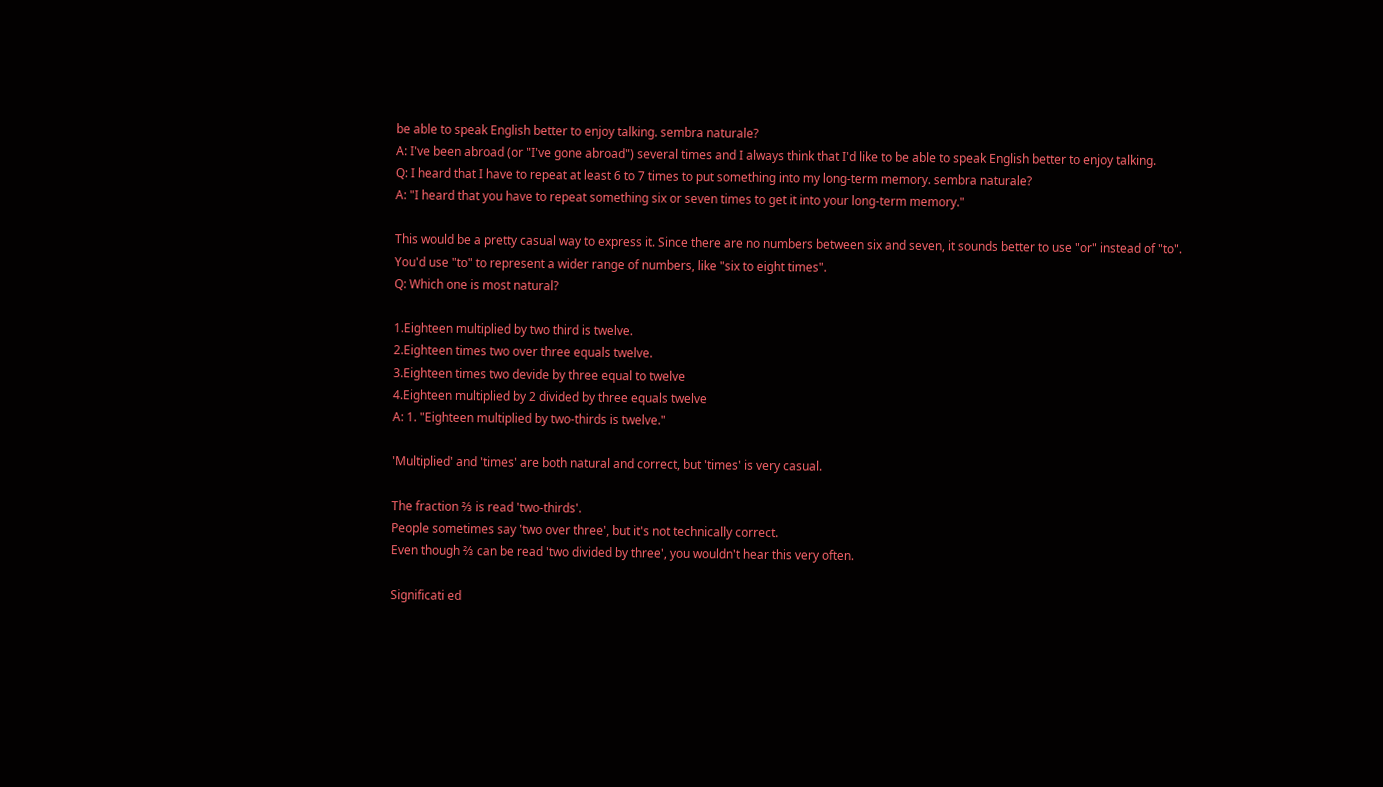be able to speak English better to enjoy talking. sembra naturale?
A: I've been abroad (or "I've gone abroad") several times and I always think that I'd like to be able to speak English better to enjoy talking.
Q: I heard that I have to repeat at least 6 to 7 times to put something into my long-term memory. sembra naturale?
A: "I heard that you have to repeat something six or seven times to get it into your long-term memory."

This would be a pretty casual way to express it. Since there are no numbers between six and seven, it sounds better to use "or" instead of "to". You'd use "to" to represent a wider range of numbers, like "six to eight times".
Q: Which one is most natural?

1.Eighteen multiplied by two third is twelve.
2.Eighteen times two over three equals twelve.
3.Eighteen times two devide by three equal to twelve
4.Eighteen multiplied by 2 divided by three equals twelve
A: 1. "Eighteen multiplied by two-thirds is twelve."

'Multiplied' and 'times' are both natural and correct, but 'times' is very casual.

The fraction ⅔ is read 'two-thirds'.
People sometimes say 'two over three', but it's not technically correct.
Even though ⅔ can be read 'two divided by three', you wouldn't hear this very often.

Significati ed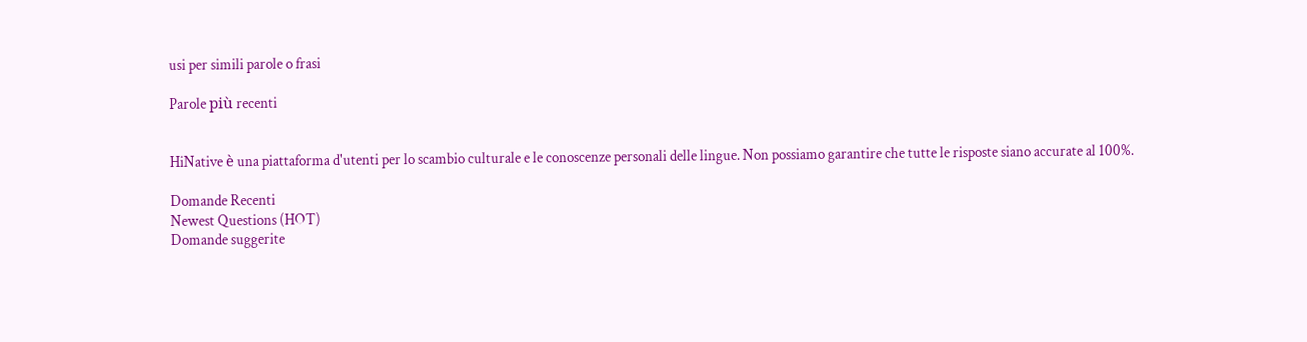usi per simili parole o frasi

Parole più recenti


HiNative è una piattaforma d'utenti per lo scambio culturale e le conoscenze personali delle lingue. Non possiamo garantire che tutte le risposte siano accurate al 100%.

Domande Recenti
Newest Questions (HOT)
Domande suggerite